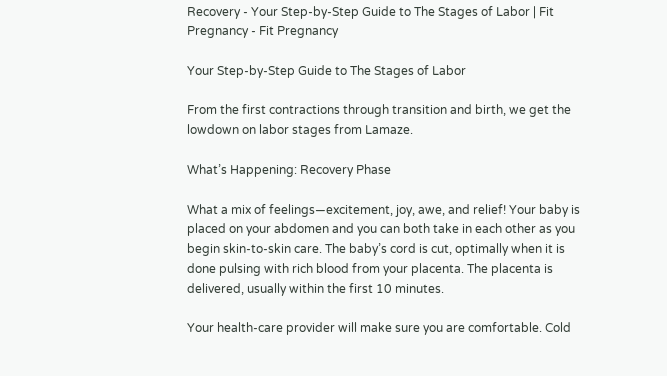Recovery - Your Step-by-Step Guide to The Stages of Labor | Fit Pregnancy - Fit Pregnancy

Your Step-by-Step Guide to The Stages of Labor

From the first contractions through transition and birth, we get the lowdown on labor stages from Lamaze.

What’s Happening: Recovery Phase

What a mix of feelings—excitement, joy, awe, and relief! Your baby is placed on your abdomen and you can both take in each other as you begin skin-to-skin care. The baby’s cord is cut, optimally when it is done pulsing with rich blood from your placenta. The placenta is delivered, usually within the first 10 minutes.

Your health-care provider will make sure you are comfortable. Cold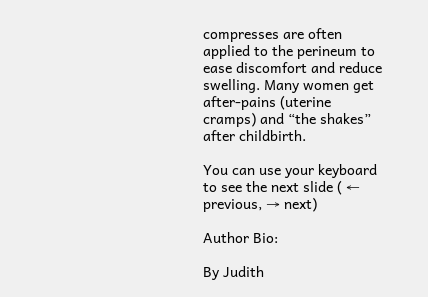compresses are often applied to the perineum to ease discomfort and reduce swelling. Many women get after-pains (uterine cramps) and “the shakes” after childbirth.

You can use your keyboard to see the next slide ( ← previous, → next)

Author Bio:

By Judith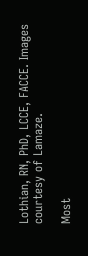Lothian, RN, PhD, LCCE, FACCE. Images courtesy of Lamaze.

Most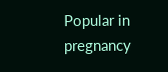Popular in pregnancy